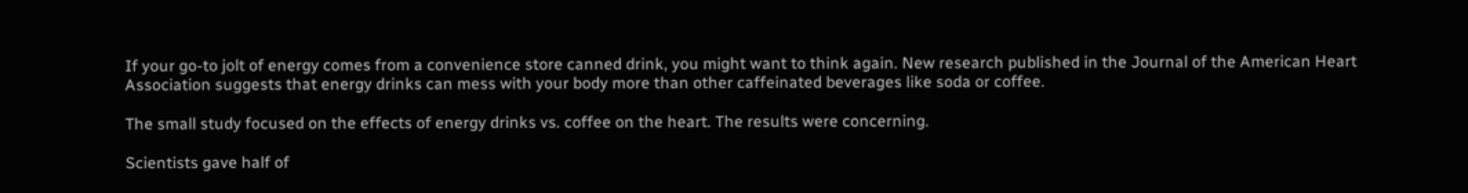If your go-to jolt of energy comes from a convenience store canned drink, you might want to think again. New research published in the Journal of the American Heart Association suggests that energy drinks can mess with your body more than other caffeinated beverages like soda or coffee.

The small study focused on the effects of energy drinks vs. coffee on the heart. The results were concerning.

Scientists gave half of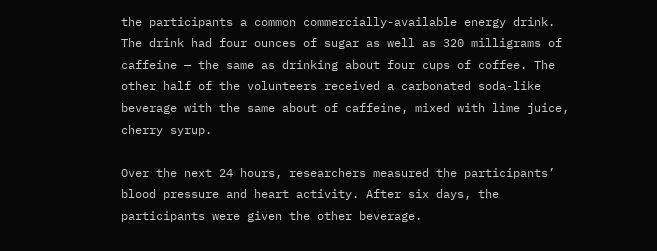the participants a common commercially-available energy drink. The drink had four ounces of sugar as well as 320 milligrams of caffeine — the same as drinking about four cups of coffee. The other half of the volunteers received a carbonated soda-like beverage with the same about of caffeine, mixed with lime juice, cherry syrup.

Over the next 24 hours, researchers measured the participants’ blood pressure and heart activity. After six days, the participants were given the other beverage.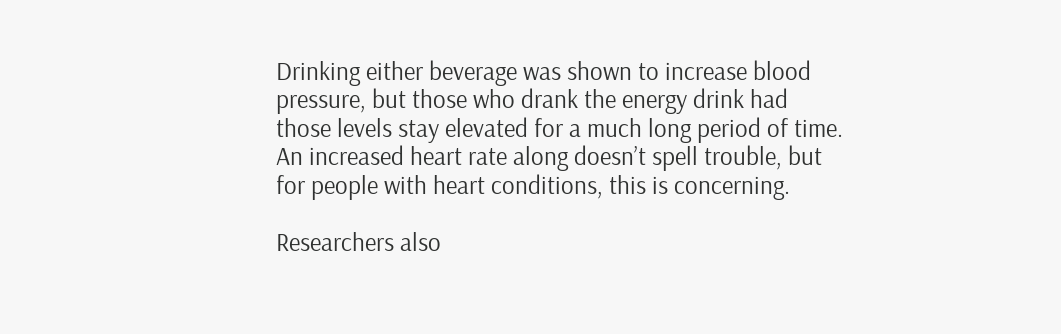Drinking either beverage was shown to increase blood pressure, but those who drank the energy drink had those levels stay elevated for a much long period of time. An increased heart rate along doesn’t spell trouble, but for people with heart conditions, this is concerning.

Researchers also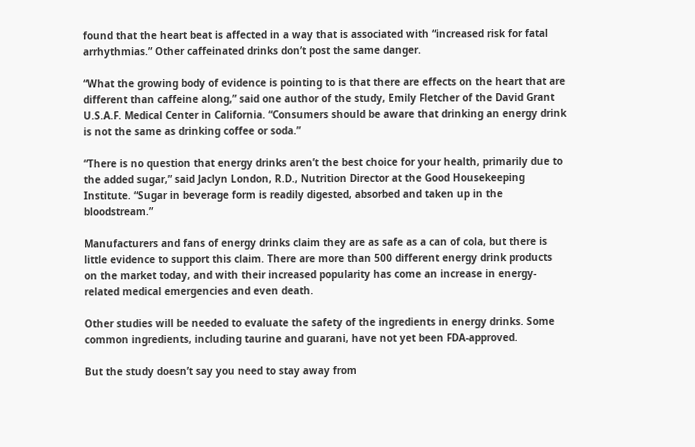found that the heart beat is affected in a way that is associated with “increased risk for fatal arrhythmias.” Other caffeinated drinks don’t post the same danger.

“What the growing body of evidence is pointing to is that there are effects on the heart that are different than caffeine along,” said one author of the study, Emily Fletcher of the David Grant U.S.A.F. Medical Center in California. “Consumers should be aware that drinking an energy drink is not the same as drinking coffee or soda.”

“There is no question that energy drinks aren’t the best choice for your health, primarily due to the added sugar,” said Jaclyn London, R.D., Nutrition Director at the Good Housekeeping Institute. “Sugar in beverage form is readily digested, absorbed and taken up in the bloodstream.”

Manufacturers and fans of energy drinks claim they are as safe as a can of cola, but there is little evidence to support this claim. There are more than 500 different energy drink products on the market today, and with their increased popularity has come an increase in energy-related medical emergencies and even death.

Other studies will be needed to evaluate the safety of the ingredients in energy drinks. Some common ingredients, including taurine and guarani, have not yet been FDA-approved.

But the study doesn’t say you need to stay away from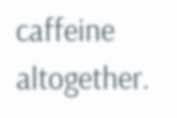caffeine altogether.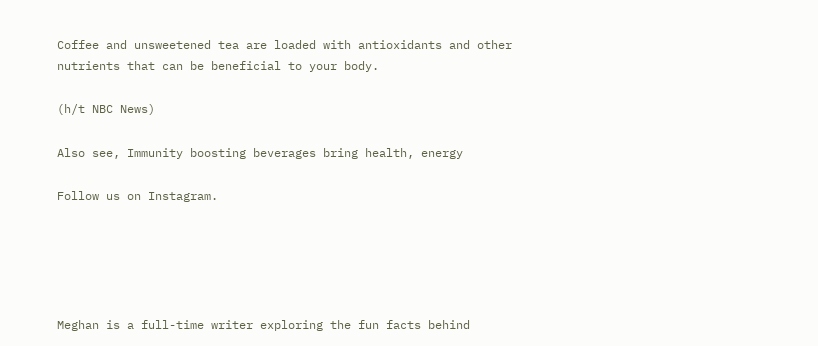Coffee and unsweetened tea are loaded with antioxidants and other nutrients that can be beneficial to your body.

(h/t NBC News)

Also see, Immunity boosting beverages bring health, energy

Follow us on Instagram.





Meghan is a full-time writer exploring the fun facts behind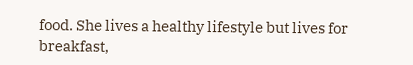food. She lives a healthy lifestyle but lives for breakfast,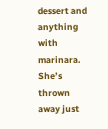dessert and anything with marinara. She’s thrown away just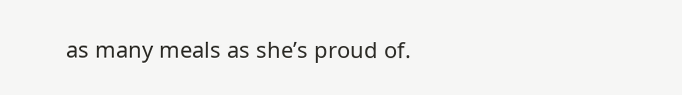as many meals as she’s proud of.